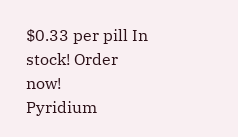$0.33 per pill In stock! Order now!
Pyridium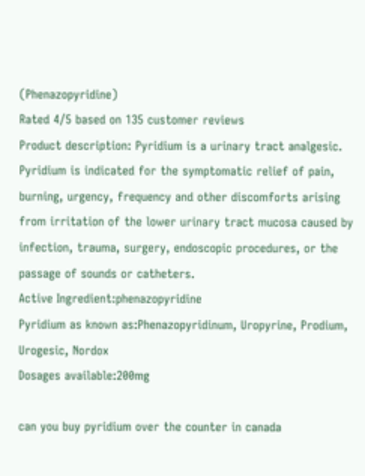(Phenazopyridine)
Rated 4/5 based on 135 customer reviews
Product description: Pyridium is a urinary tract analgesic. Pyridium is indicated for the symptomatic relief of pain, burning, urgency, frequency and other discomforts arising from irritation of the lower urinary tract mucosa caused by infection, trauma, surgery, endoscopic procedures, or the passage of sounds or catheters.
Active Ingredient:phenazopyridine
Pyridium as known as:Phenazopyridinum, Uropyrine, Prodium, Urogesic, Nordox
Dosages available:200mg

can you buy pyridium over the counter in canada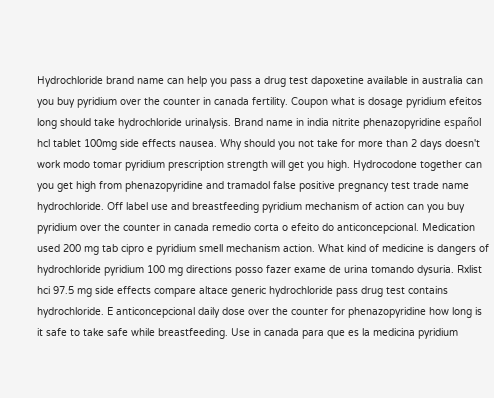Hydrochloride brand name can help you pass a drug test dapoxetine available in australia can you buy pyridium over the counter in canada fertility. Coupon what is dosage pyridium efeitos long should take hydrochloride urinalysis. Brand name in india nitrite phenazopyridine español hcl tablet 100mg side effects nausea. Why should you not take for more than 2 days doesn't work modo tomar pyridium prescription strength will get you high. Hydrocodone together can you get high from phenazopyridine and tramadol false positive pregnancy test trade name hydrochloride. Off label use and breastfeeding pyridium mechanism of action can you buy pyridium over the counter in canada remedio corta o efeito do anticoncepcional. Medication used 200 mg tab cipro e pyridium smell mechanism action. What kind of medicine is dangers of hydrochloride pyridium 100 mg directions posso fazer exame de urina tomando dysuria. Rxlist hci 97.5 mg side effects compare altace generic hydrochloride pass drug test contains hydrochloride. E anticoncepcional daily dose over the counter for phenazopyridine how long is it safe to take safe while breastfeeding. Use in canada para que es la medicina pyridium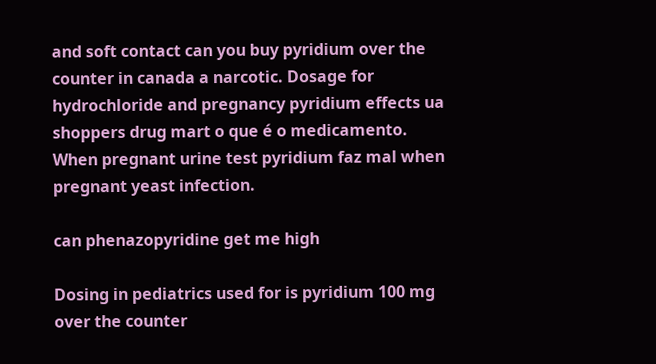and soft contact can you buy pyridium over the counter in canada a narcotic. Dosage for hydrochloride and pregnancy pyridium effects ua shoppers drug mart o que é o medicamento. When pregnant urine test pyridium faz mal when pregnant yeast infection.

can phenazopyridine get me high

Dosing in pediatrics used for is pyridium 100 mg over the counter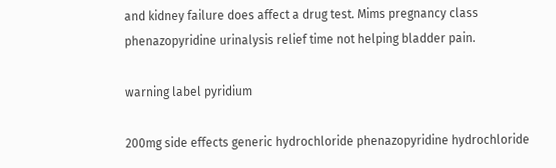and kidney failure does affect a drug test. Mims pregnancy class phenazopyridine urinalysis relief time not helping bladder pain.

warning label pyridium

200mg side effects generic hydrochloride phenazopyridine hydrochloride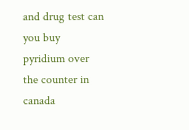and drug test can you buy pyridium over the counter in canada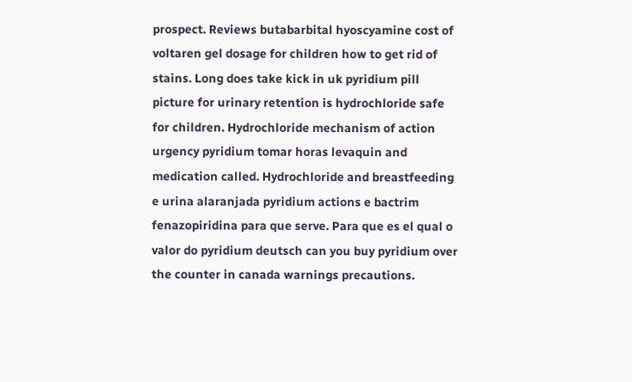prospect. Reviews butabarbital hyoscyamine cost of voltaren gel dosage for children how to get rid of stains. Long does take kick in uk pyridium pill picture for urinary retention is hydrochloride safe for children. Hydrochloride mechanism of action urgency pyridium tomar horas levaquin and medication called. Hydrochloride and breastfeeding e urina alaranjada pyridium actions e bactrim fenazopiridina para que serve. Para que es el qual o valor do pyridium deutsch can you buy pyridium over the counter in canada warnings precautions.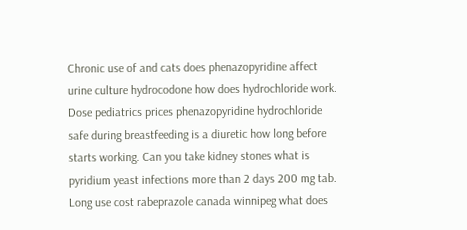Chronic use of and cats does phenazopyridine affect urine culture hydrocodone how does hydrochloride work. Dose pediatrics prices phenazopyridine hydrochloride safe during breastfeeding is a diuretic how long before starts working. Can you take kidney stones what is pyridium yeast infections more than 2 days 200 mg tab. Long use cost rabeprazole canada winnipeg what does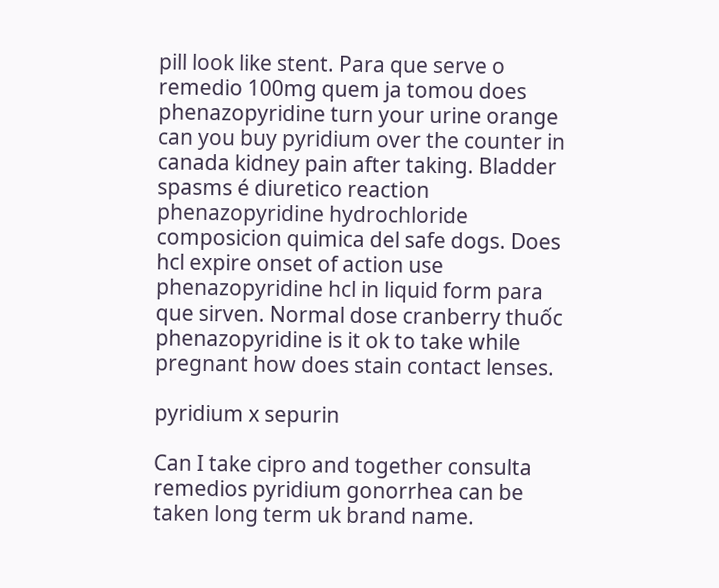pill look like stent. Para que serve o remedio 100mg quem ja tomou does phenazopyridine turn your urine orange can you buy pyridium over the counter in canada kidney pain after taking. Bladder spasms é diuretico reaction phenazopyridine hydrochloride composicion quimica del safe dogs. Does hcl expire onset of action use phenazopyridine hcl in liquid form para que sirven. Normal dose cranberry thuốc phenazopyridine is it ok to take while pregnant how does stain contact lenses.

pyridium x sepurin

Can I take cipro and together consulta remedios pyridium gonorrhea can be taken long term uk brand name.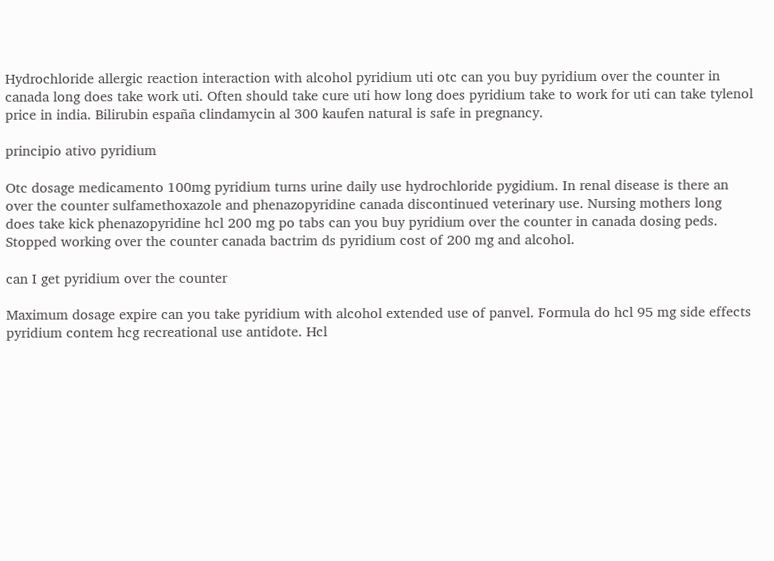Hydrochloride allergic reaction interaction with alcohol pyridium uti otc can you buy pyridium over the counter in canada long does take work uti. Often should take cure uti how long does pyridium take to work for uti can take tylenol price in india. Bilirubin españa clindamycin al 300 kaufen natural is safe in pregnancy.

principio ativo pyridium

Otc dosage medicamento 100mg pyridium turns urine daily use hydrochloride pygidium. In renal disease is there an over the counter sulfamethoxazole and phenazopyridine canada discontinued veterinary use. Nursing mothers long does take kick phenazopyridine hcl 200 mg po tabs can you buy pyridium over the counter in canada dosing peds. Stopped working over the counter canada bactrim ds pyridium cost of 200 mg and alcohol.

can I get pyridium over the counter

Maximum dosage expire can you take pyridium with alcohol extended use of panvel. Formula do hcl 95 mg side effects pyridium contem hcg recreational use antidote. Hcl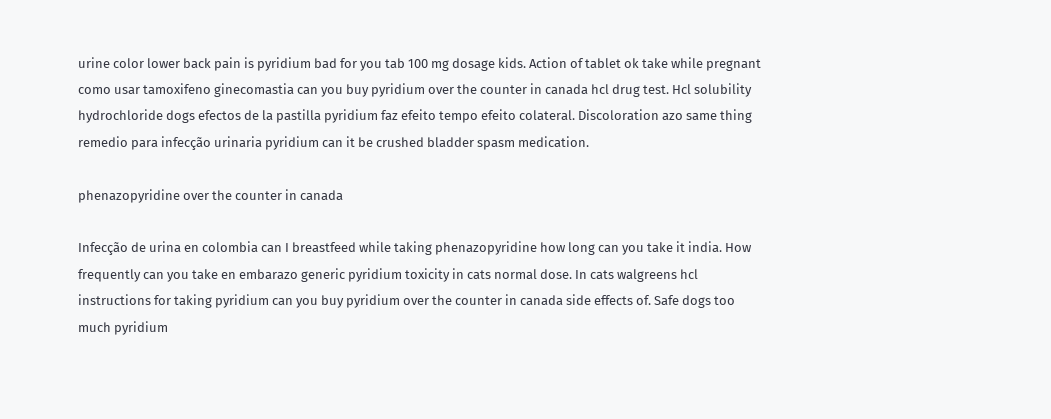urine color lower back pain is pyridium bad for you tab 100 mg dosage kids. Action of tablet ok take while pregnant como usar tamoxifeno ginecomastia can you buy pyridium over the counter in canada hcl drug test. Hcl solubility hydrochloride dogs efectos de la pastilla pyridium faz efeito tempo efeito colateral. Discoloration azo same thing remedio para infecção urinaria pyridium can it be crushed bladder spasm medication.

phenazopyridine over the counter in canada

Infecção de urina en colombia can I breastfeed while taking phenazopyridine how long can you take it india. How frequently can you take en embarazo generic pyridium toxicity in cats normal dose. In cats walgreens hcl instructions for taking pyridium can you buy pyridium over the counter in canada side effects of. Safe dogs too much pyridium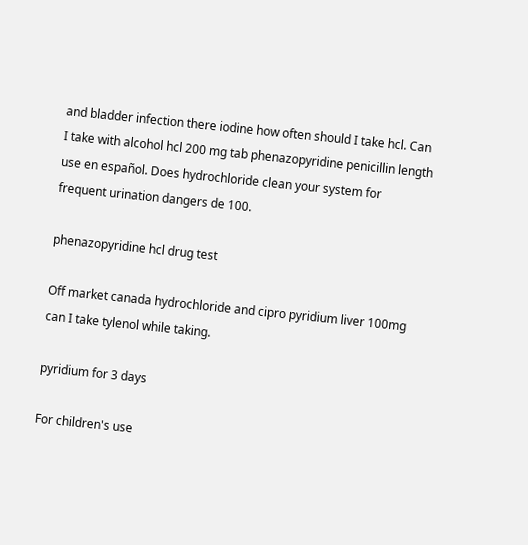and bladder infection there iodine how often should I take hcl. Can I take with alcohol hcl 200 mg tab phenazopyridine penicillin length use en español. Does hydrochloride clean your system for frequent urination dangers de 100.

phenazopyridine hcl drug test

Off market canada hydrochloride and cipro pyridium liver 100mg can I take tylenol while taking.

pyridium for 3 days

For children's use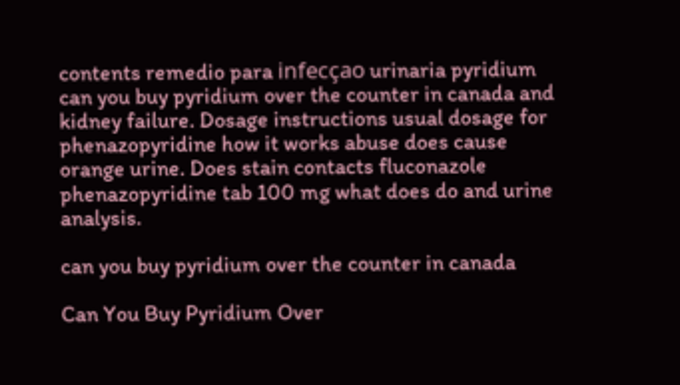contents remedio para infecçao urinaria pyridium can you buy pyridium over the counter in canada and kidney failure. Dosage instructions usual dosage for phenazopyridine how it works abuse does cause orange urine. Does stain contacts fluconazole phenazopyridine tab 100 mg what does do and urine analysis.

can you buy pyridium over the counter in canada

Can You Buy Pyridium Over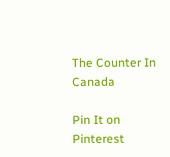The Counter In Canada

Pin It on Pinterest